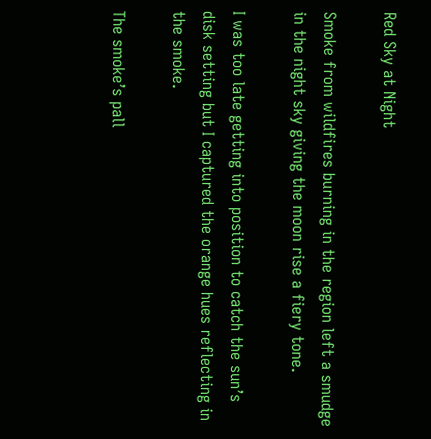Red Sky at Night

Smoke from wildfires burning in the region left a smudge in the night sky giving the moon rise a fiery tone.

I was too late getting into position to catch the sun’s disk setting but I captured the orange hues reflecting in the smoke.

The smoke’s pall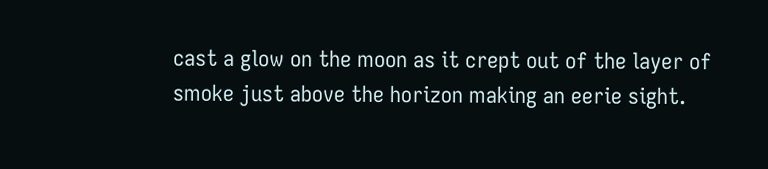cast a glow on the moon as it crept out of the layer of smoke just above the horizon making an eerie sight.